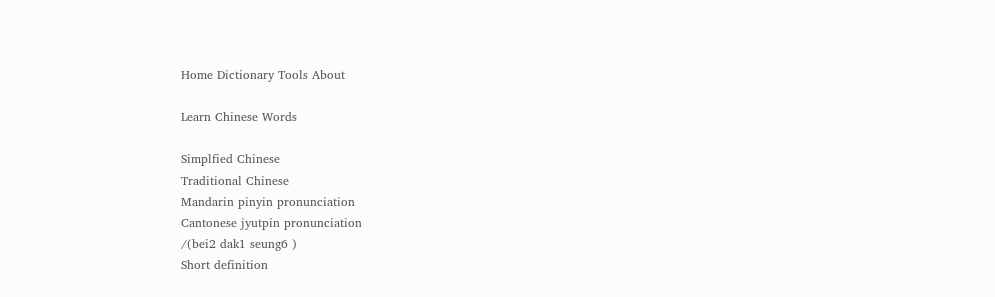Home Dictionary Tools About

Learn Chinese Words

Simplfied Chinese
Traditional Chinese
Mandarin pinyin pronunciation
Cantonese jyutpin pronunciation
/(bei2 dak1 seung6 )
Short definition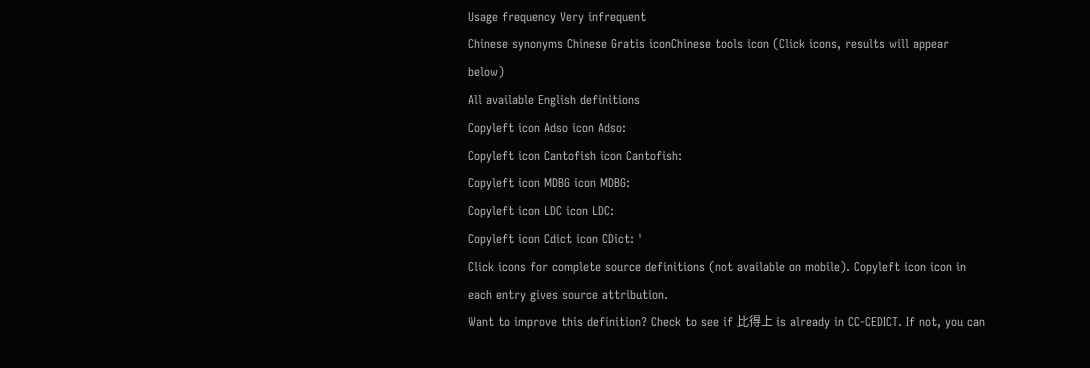Usage frequency Very infrequent
Chinese synonyms Chinese Gratis iconChinese tools icon (Click icons, results will appear below)
All available English definitions
Copyleft icon Adso icon Adso:
Copyleft icon Cantofish icon Cantofish:
Copyleft icon MDBG icon MDBG:
Copyleft icon LDC icon LDC:
Copyleft icon Cdict icon CDict: '
Click icons for complete source definitions (not available on mobile). Copyleft icon icon in each entry gives source attribution.
Want to improve this definition? Check to see if 比得上 is already in CC-CEDICT. If not, you can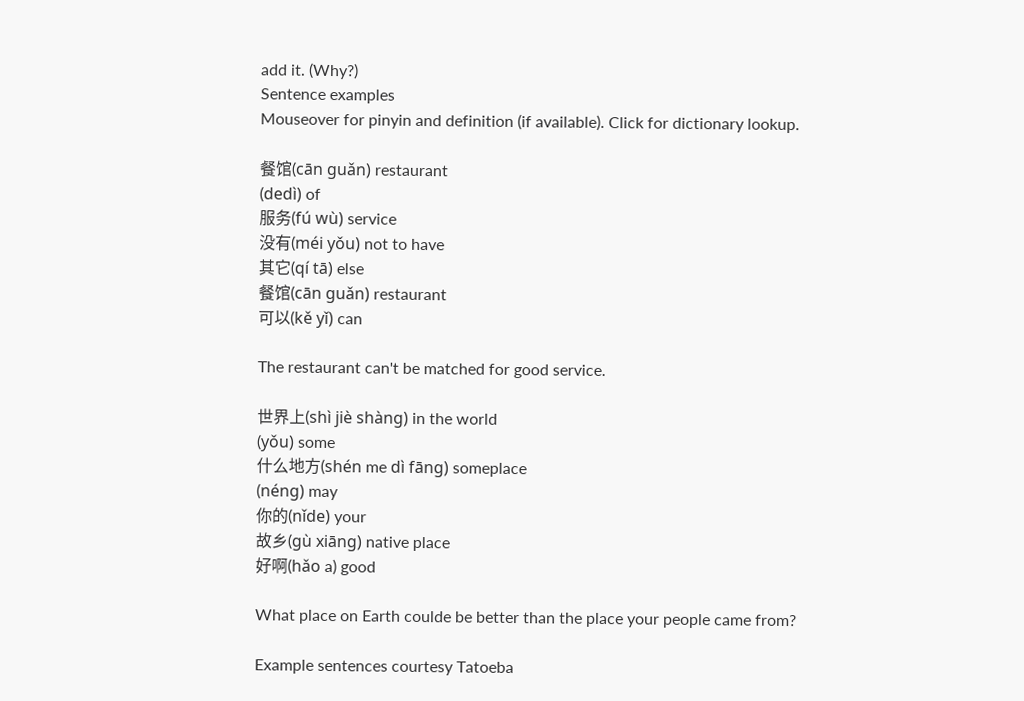add it. (Why?)
Sentence examples
Mouseover for pinyin and definition (if available). Click for dictionary lookup.

餐馆(cān guǎn) restaurant
(dedì) of
服务(fú wù) service
没有(méi yǒu) not to have
其它(qí tā) else
餐馆(cān guǎn) restaurant
可以(kě yǐ) can

The restaurant can't be matched for good service.

世界上(shì jiè shàng) in the world
(yǒu) some
什么地方(shén me dì fāng) someplace
(néng) may
你的(nǐde) your
故乡(gù xiāng) native place
好啊(hǎo a) good

What place on Earth coulde be better than the place your people came from?

Example sentences courtesy Tatoeba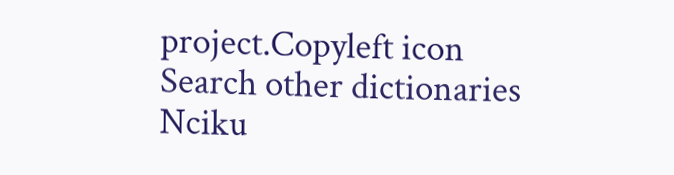project.Copyleft icon
Search other dictionaries
Nciku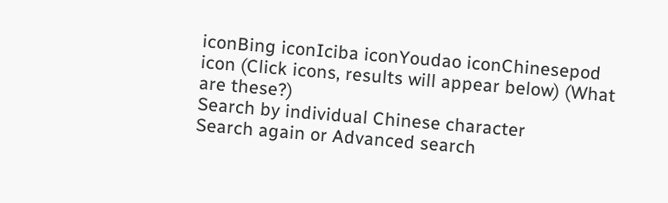iconBing iconIciba iconYoudao iconChinesepod icon (Click icons, results will appear below) (What are these?)
Search by individual Chinese character
Search again or Advanced search